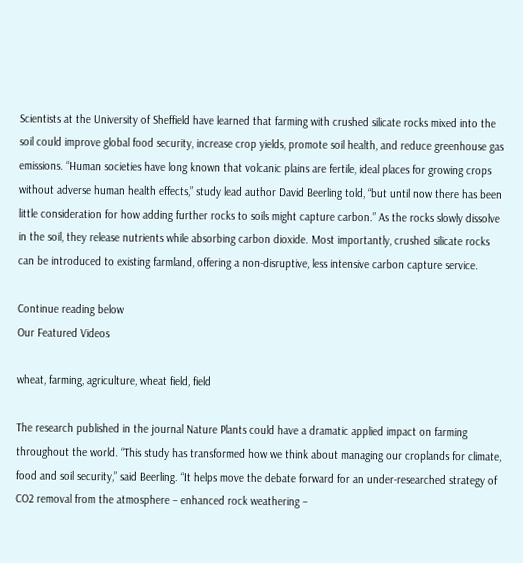Scientists at the University of Sheffield have learned that farming with crushed silicate rocks mixed into the soil could improve global food security, increase crop yields, promote soil health, and reduce greenhouse gas emissions. “Human societies have long known that volcanic plains are fertile, ideal places for growing crops without adverse human health effects,” study lead author David Beerling told, “but until now there has been little consideration for how adding further rocks to soils might capture carbon.” As the rocks slowly dissolve in the soil, they release nutrients while absorbing carbon dioxide. Most importantly, crushed silicate rocks can be introduced to existing farmland, offering a non-disruptive, less intensive carbon capture service.

Continue reading below
Our Featured Videos

wheat, farming, agriculture, wheat field, field

The research published in the journal Nature Plants could have a dramatic applied impact on farming throughout the world. “This study has transformed how we think about managing our croplands for climate, food and soil security,” said Beerling. “It helps move the debate forward for an under-researched strategy of CO2 removal from the atmosphere – enhanced rock weathering –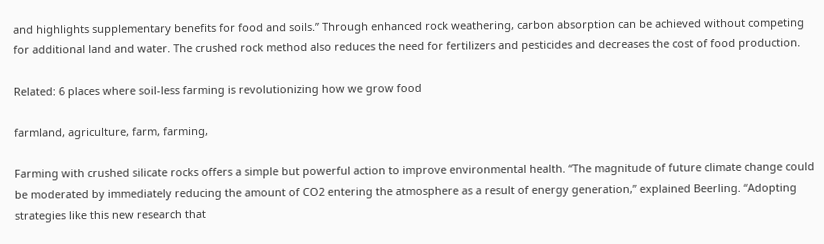and highlights supplementary benefits for food and soils.” Through enhanced rock weathering, carbon absorption can be achieved without competing for additional land and water. The crushed rock method also reduces the need for fertilizers and pesticides and decreases the cost of food production.

Related: 6 places where soil-less farming is revolutionizing how we grow food

farmland, agriculture, farm, farming,

Farming with crushed silicate rocks offers a simple but powerful action to improve environmental health. “The magnitude of future climate change could be moderated by immediately reducing the amount of CO2 entering the atmosphere as a result of energy generation,” explained Beerling. “Adopting strategies like this new research that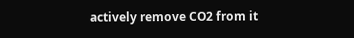actively remove CO2 from it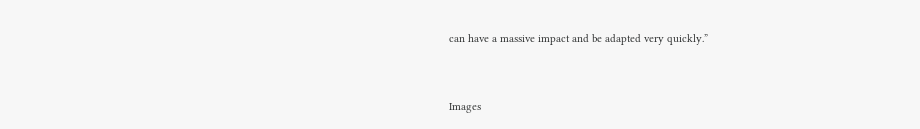can have a massive impact and be adapted very quickly.”


Images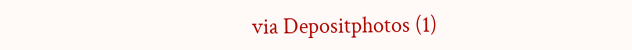via Depositphotos (1)